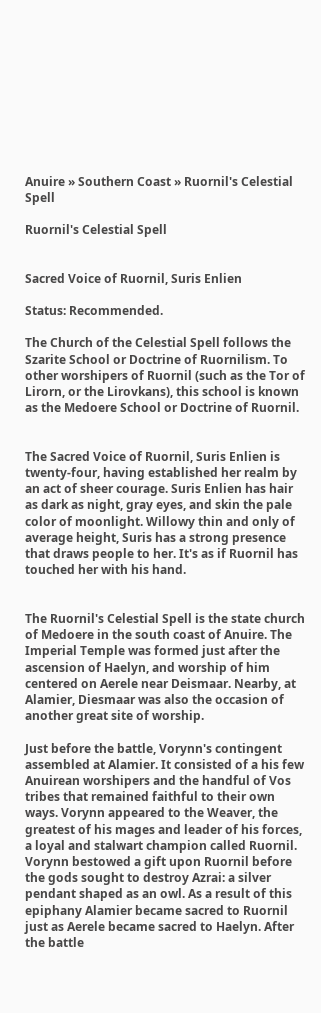Anuire » Southern Coast » Ruornil's Celestial Spell

Ruornil's Celestial Spell


Sacred Voice of Ruornil, Suris Enlien

Status: Recommended.

The Church of the Celestial Spell follows the Szarite School or Doctrine of Ruornilism. To other worshipers of Ruornil (such as the Tor of Lirorn, or the Lirovkans), this school is known as the Medoere School or Doctrine of Ruornil.


The Sacred Voice of Ruornil, Suris Enlien is twenty-four, having established her realm by an act of sheer courage. Suris Enlien has hair as dark as night, gray eyes, and skin the pale color of moonlight. Willowy thin and only of average height, Suris has a strong presence that draws people to her. It's as if Ruornil has touched her with his hand.


The Ruornil's Celestial Spell is the state church of Medoere in the south coast of Anuire. The Imperial Temple was formed just after the ascension of Haelyn, and worship of him centered on Aerele near Deismaar. Nearby, at Alamier, Diesmaar was also the occasion of another great site of worship.

Just before the battle, Vorynn's contingent assembled at Alamier. It consisted of a his few Anuirean worshipers and the handful of Vos tribes that remained faithful to their own ways. Vorynn appeared to the Weaver, the greatest of his mages and leader of his forces, a loyal and stalwart champion called Ruornil. Vorynn bestowed a gift upon Ruornil before the gods sought to destroy Azrai: a silver pendant shaped as an owl. As a result of this epiphany Alamier became sacred to Ruornil just as Aerele became sacred to Haelyn. After the battle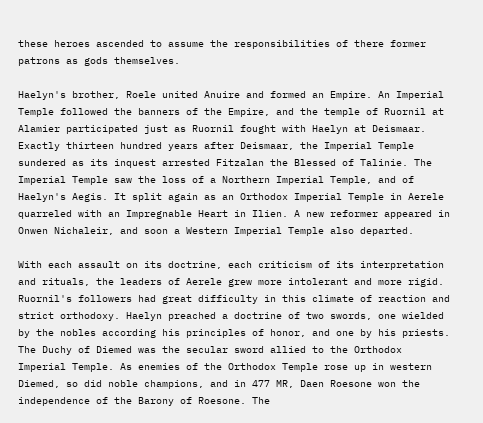these heroes ascended to assume the responsibilities of there former patrons as gods themselves.

Haelyn's brother, Roele united Anuire and formed an Empire. An Imperial Temple followed the banners of the Empire, and the temple of Ruornil at Alamier participated just as Ruornil fought with Haelyn at Deismaar. Exactly thirteen hundred years after Deismaar, the Imperial Temple sundered as its inquest arrested Fitzalan the Blessed of Talinie. The Imperial Temple saw the loss of a Northern Imperial Temple, and of Haelyn's Aegis. It split again as an Orthodox Imperial Temple in Aerele quarreled with an Impregnable Heart in Ilien. A new reformer appeared in Onwen Nichaleir, and soon a Western Imperial Temple also departed.

With each assault on its doctrine, each criticism of its interpretation and rituals, the leaders of Aerele grew more intolerant and more rigid. Ruornil's followers had great difficulty in this climate of reaction and strict orthodoxy. Haelyn preached a doctrine of two swords, one wielded by the nobles according his principles of honor, and one by his priests. The Duchy of Diemed was the secular sword allied to the Orthodox Imperial Temple. As enemies of the Orthodox Temple rose up in western Diemed, so did noble champions, and in 477 MR, Daen Roesone won the independence of the Barony of Roesone. The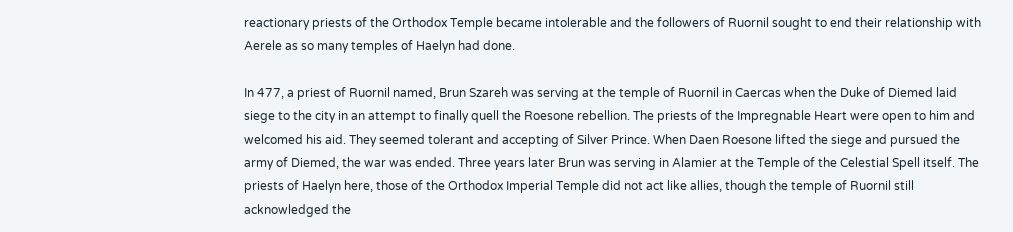reactionary priests of the Orthodox Temple became intolerable and the followers of Ruornil sought to end their relationship with Aerele as so many temples of Haelyn had done.

In 477, a priest of Ruornil named, Brun Szareh was serving at the temple of Ruornil in Caercas when the Duke of Diemed laid siege to the city in an attempt to finally quell the Roesone rebellion. The priests of the Impregnable Heart were open to him and welcomed his aid. They seemed tolerant and accepting of Silver Prince. When Daen Roesone lifted the siege and pursued the army of Diemed, the war was ended. Three years later Brun was serving in Alamier at the Temple of the Celestial Spell itself. The priests of Haelyn here, those of the Orthodox Imperial Temple did not act like allies, though the temple of Ruornil still acknowledged the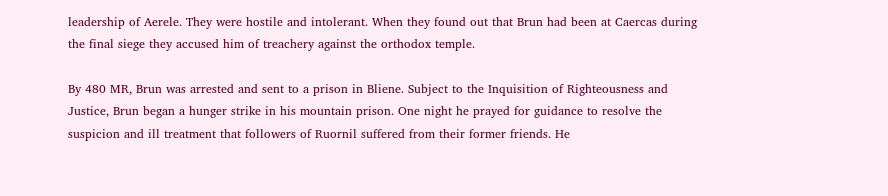leadership of Aerele. They were hostile and intolerant. When they found out that Brun had been at Caercas during the final siege they accused him of treachery against the orthodox temple.

By 480 MR, Brun was arrested and sent to a prison in Bliene. Subject to the Inquisition of Righteousness and Justice, Brun began a hunger strike in his mountain prison. One night he prayed for guidance to resolve the suspicion and ill treatment that followers of Ruornil suffered from their former friends. He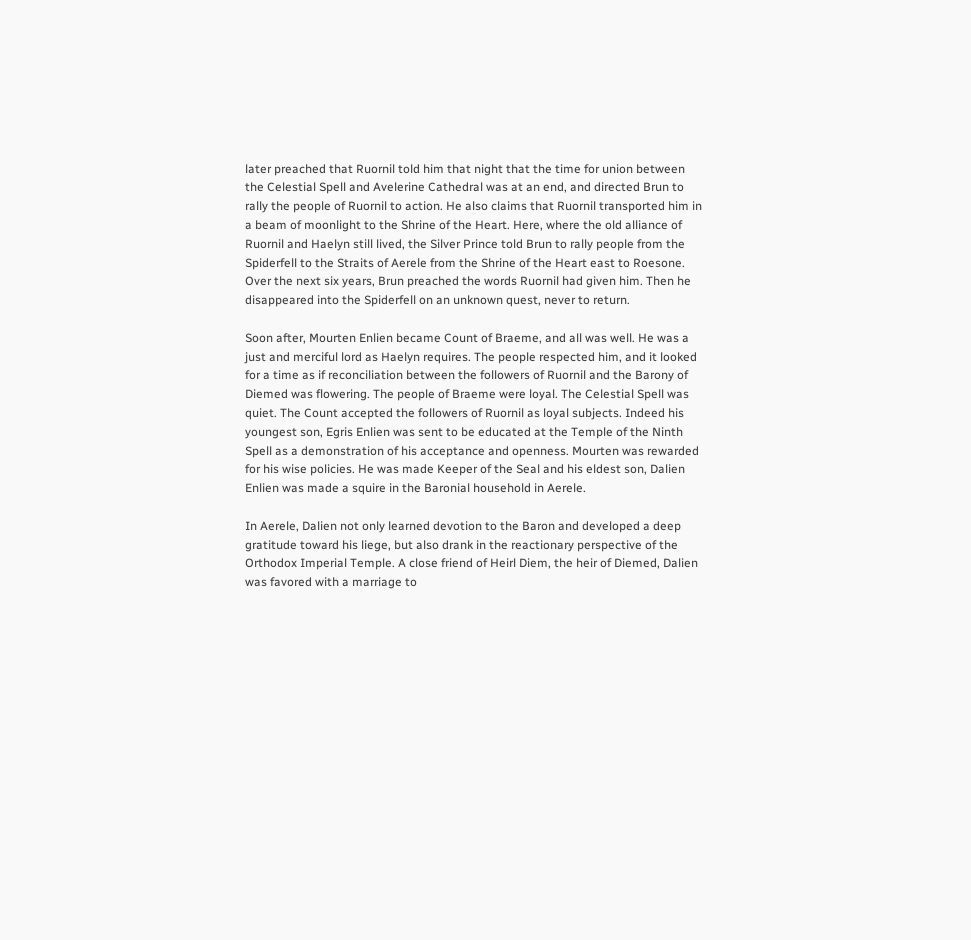later preached that Ruornil told him that night that the time for union between the Celestial Spell and Avelerine Cathedral was at an end, and directed Brun to rally the people of Ruornil to action. He also claims that Ruornil transported him in a beam of moonlight to the Shrine of the Heart. Here, where the old alliance of Ruornil and Haelyn still lived, the Silver Prince told Brun to rally people from the Spiderfell to the Straits of Aerele from the Shrine of the Heart east to Roesone. Over the next six years, Brun preached the words Ruornil had given him. Then he disappeared into the Spiderfell on an unknown quest, never to return.

Soon after, Mourten Enlien became Count of Braeme, and all was well. He was a just and merciful lord as Haelyn requires. The people respected him, and it looked for a time as if reconciliation between the followers of Ruornil and the Barony of Diemed was flowering. The people of Braeme were loyal. The Celestial Spell was quiet. The Count accepted the followers of Ruornil as loyal subjects. Indeed his youngest son, Egris Enlien was sent to be educated at the Temple of the Ninth Spell as a demonstration of his acceptance and openness. Mourten was rewarded for his wise policies. He was made Keeper of the Seal and his eldest son, Dalien Enlien was made a squire in the Baronial household in Aerele.

In Aerele, Dalien not only learned devotion to the Baron and developed a deep gratitude toward his liege, but also drank in the reactionary perspective of the Orthodox Imperial Temple. A close friend of Heirl Diem, the heir of Diemed, Dalien was favored with a marriage to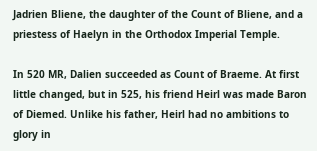Jadrien Bliene, the daughter of the Count of Bliene, and a priestess of Haelyn in the Orthodox Imperial Temple.

In 520 MR, Dalien succeeded as Count of Braeme. At first little changed, but in 525, his friend Heirl was made Baron of Diemed. Unlike his father, Heirl had no ambitions to glory in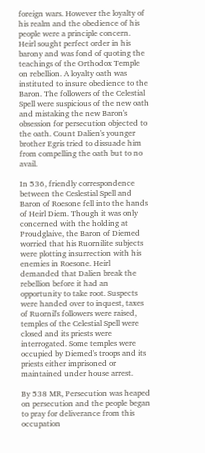foreign wars. However the loyalty of his realm and the obedience of his people were a principle concern. Heirl sought perfect order in his barony and was fond of quoting the teachings of the Orthodox Temple on rebellion. A loyalty oath was instituted to insure obedience to the Baron. The followers of the Celestial Spell were suspicious of the new oath and mistaking the new Baron's obsession for persecution objected to the oath. Count Dalien's younger brother Egris tried to dissuade him from compelling the oath but to no avail.

In 536, friendly correspondence between the Ceslestial Spell and Baron of Roesone fell into the hands of Heirl Diem. Though it was only concerned with the holding at Proudglaive, the Baron of Diemed worried that his Ruornilite subjects were plotting insurrection with his enemies in Roesone. Heirl demanded that Dalien break the rebellion before it had an opportunity to take root. Suspects were handed over to inquest, taxes of Ruornil's followers were raised, temples of the Celestial Spell were closed and its priests were interrogated. Some temples were occupied by Diemed's troops and its priests either imprisoned or maintained under house arrest.

By 538 MR, Persecution was heaped on persecution and the people began to pray for deliverance from this occupation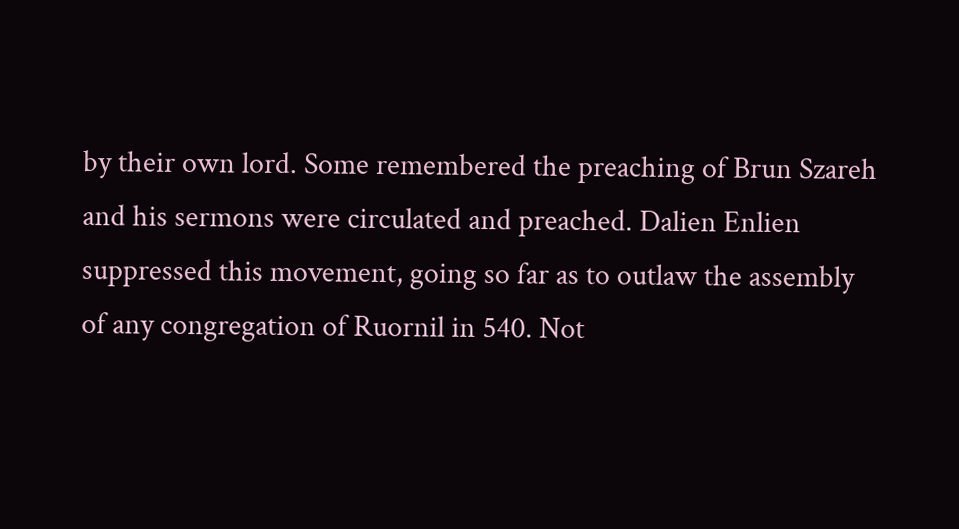by their own lord. Some remembered the preaching of Brun Szareh and his sermons were circulated and preached. Dalien Enlien suppressed this movement, going so far as to outlaw the assembly of any congregation of Ruornil in 540. Not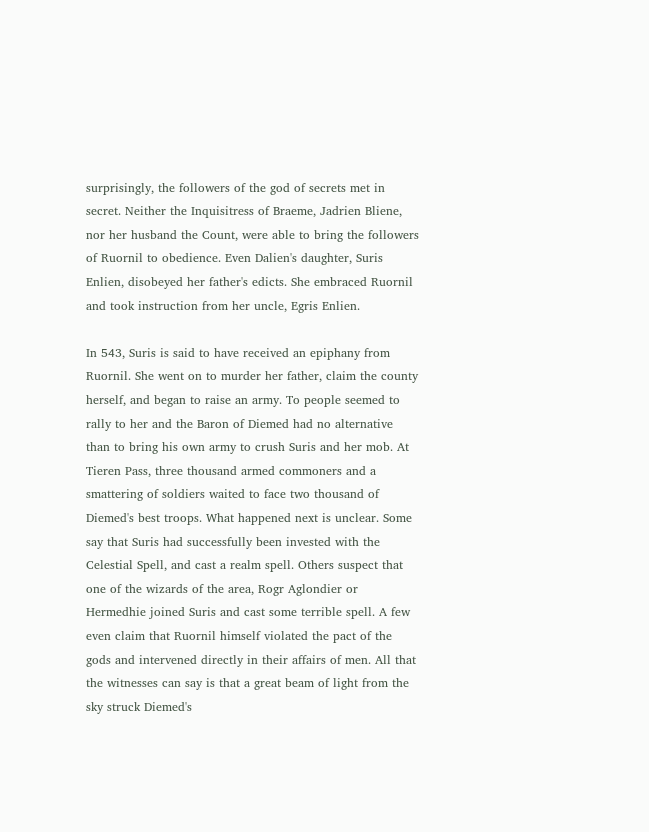surprisingly, the followers of the god of secrets met in secret. Neither the Inquisitress of Braeme, Jadrien Bliene, nor her husband the Count, were able to bring the followers of Ruornil to obedience. Even Dalien's daughter, Suris Enlien, disobeyed her father's edicts. She embraced Ruornil and took instruction from her uncle, Egris Enlien.

In 543, Suris is said to have received an epiphany from Ruornil. She went on to murder her father, claim the county herself, and began to raise an army. To people seemed to rally to her and the Baron of Diemed had no alternative than to bring his own army to crush Suris and her mob. At Tieren Pass, three thousand armed commoners and a smattering of soldiers waited to face two thousand of Diemed's best troops. What happened next is unclear. Some say that Suris had successfully been invested with the Celestial Spell, and cast a realm spell. Others suspect that one of the wizards of the area, Rogr Aglondier or Hermedhie joined Suris and cast some terrible spell. A few even claim that Ruornil himself violated the pact of the gods and intervened directly in their affairs of men. All that the witnesses can say is that a great beam of light from the sky struck Diemed's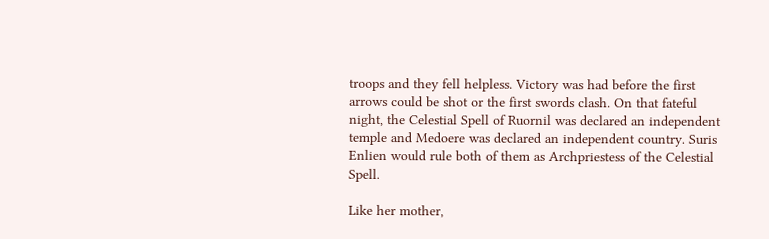troops and they fell helpless. Victory was had before the first arrows could be shot or the first swords clash. On that fateful night, the Celestial Spell of Ruornil was declared an independent temple and Medoere was declared an independent country. Suris Enlien would rule both of them as Archpriestess of the Celestial Spell.

Like her mother,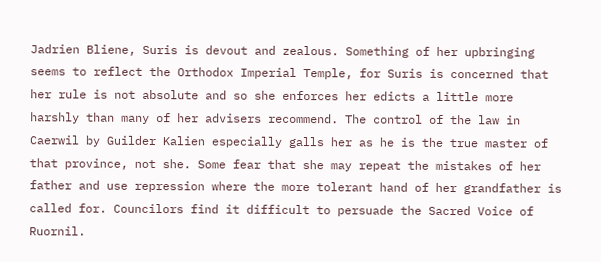Jadrien Bliene, Suris is devout and zealous. Something of her upbringing seems to reflect the Orthodox Imperial Temple, for Suris is concerned that her rule is not absolute and so she enforces her edicts a little more harshly than many of her advisers recommend. The control of the law in Caerwil by Guilder Kalien especially galls her as he is the true master of that province, not she. Some fear that she may repeat the mistakes of her father and use repression where the more tolerant hand of her grandfather is called for. Councilors find it difficult to persuade the Sacred Voice of Ruornil.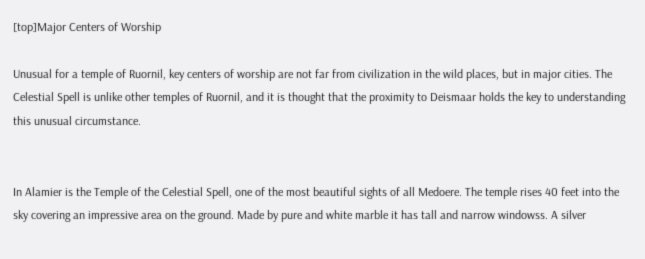[top]Major Centers of Worship

Unusual for a temple of Ruornil, key centers of worship are not far from civilization in the wild places, but in major cities. The Celestial Spell is unlike other temples of Ruornil, and it is thought that the proximity to Deismaar holds the key to understanding this unusual circumstance.


In Alamier is the Temple of the Celestial Spell, one of the most beautiful sights of all Medoere. The temple rises 40 feet into the sky covering an impressive area on the ground. Made by pure and white marble it has tall and narrow windowss. A silver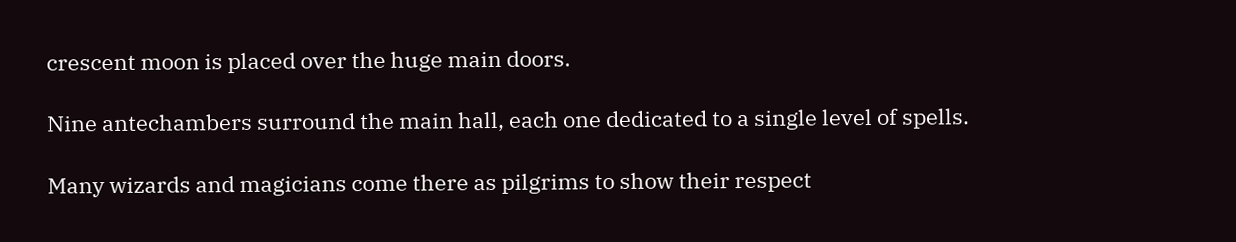crescent moon is placed over the huge main doors.

Nine antechambers surround the main hall, each one dedicated to a single level of spells.

Many wizards and magicians come there as pilgrims to show their respect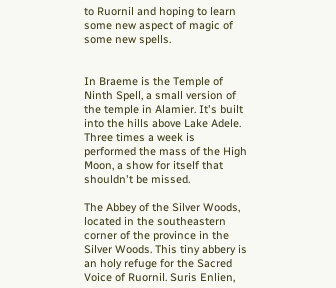to Ruornil and hoping to learn some new aspect of magic of some new spells.


In Braeme is the Temple of Ninth Spell, a small version of the temple in Alamier. It's built into the hills above Lake Adele. Three times a week is performed the mass of the High Moon, a show for itself that shouldn't be missed.

The Abbey of the Silver Woods, located in the southeastern corner of the province in the Silver Woods. This tiny abbery is an holy refuge for the Sacred Voice of Ruornil. Suris Enlien,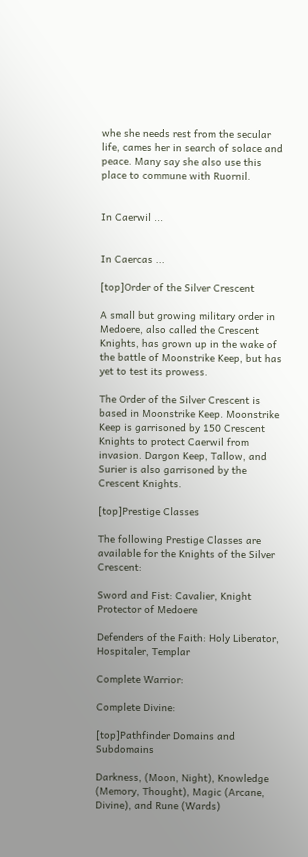whe she needs rest from the secular life, cames her in search of solace and peace. Many say she also use this place to commune with Ruornil.


In Caerwil ...


In Caercas ...

[top]Order of the Silver Crescent

A small but growing military order in Medoere, also called the Crescent Knights, has grown up in the wake of the battle of Moonstrike Keep, but has yet to test its prowess.

The Order of the Silver Crescent is based in Moonstrike Keep. Moonstrike Keep is garrisoned by 150 Crescent Knights to protect Caerwil from invasion. Dargon Keep, Tallow, and Surier is also garrisoned by the Crescent Knights.

[top]Prestige Classes

The following Prestige Classes are available for the Knights of the Silver Crescent:

Sword and Fist: Cavalier, Knight Protector of Medoere

Defenders of the Faith: Holy Liberator, Hospitaler, Templar

Complete Warrior:

Complete Divine:

[top]Pathfinder Domains and Subdomains

Darkness, (Moon, Night), Knowledge (Memory, Thought), Magic (Arcane, Divine), and Rune (Wards)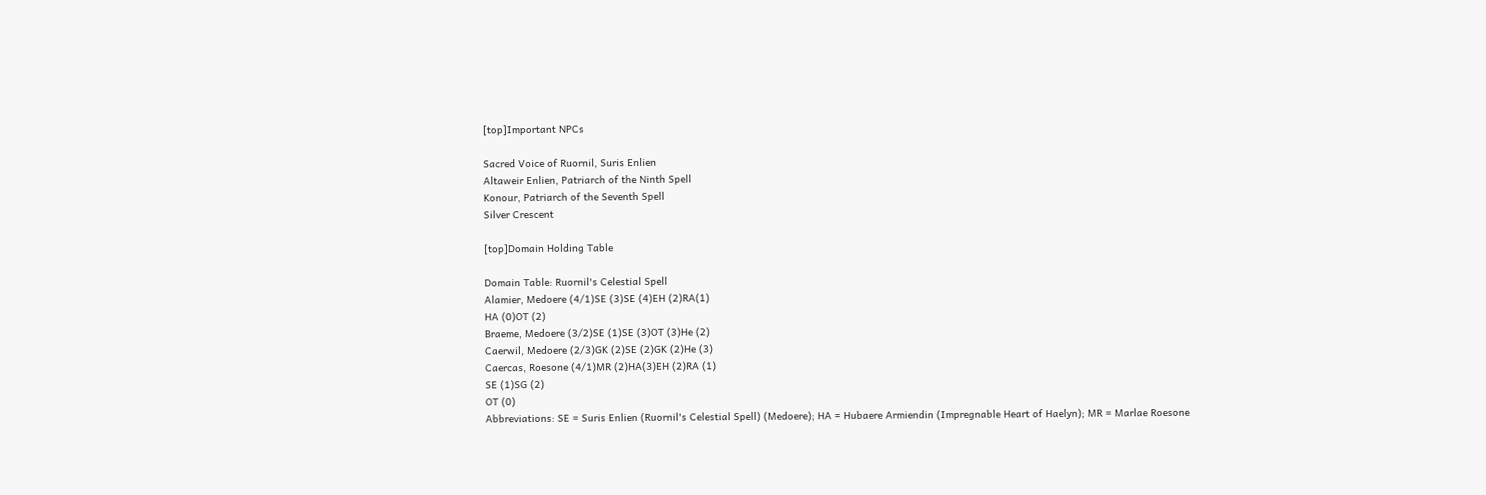[top]Important NPCs

Sacred Voice of Ruornil, Suris Enlien
Altaweir Enlien, Patriarch of the Ninth Spell
Konour, Patriarch of the Seventh Spell
Silver Crescent

[top]Domain Holding Table

Domain Table: Ruornil's Celestial Spell
Alamier, Medoere (4/1)SE (3)SE (4)EH (2)RA(1)
HA (0)OT (2)
Braeme, Medoere (3/2)SE (1)SE (3)OT (3)He (2)
Caerwil, Medoere (2/3)GK (2)SE (2)GK (2)He (3)
Caercas, Roesone (4/1)MR (2)HA(3)EH (2)RA (1)
SE (1)SG (2)
OT (0)
Abbreviations: SE = Suris Enlien (Ruornil's Celestial Spell) (Medoere); HA = Hubaere Armiendin (Impregnable Heart of Haelyn); MR = Marlae Roesone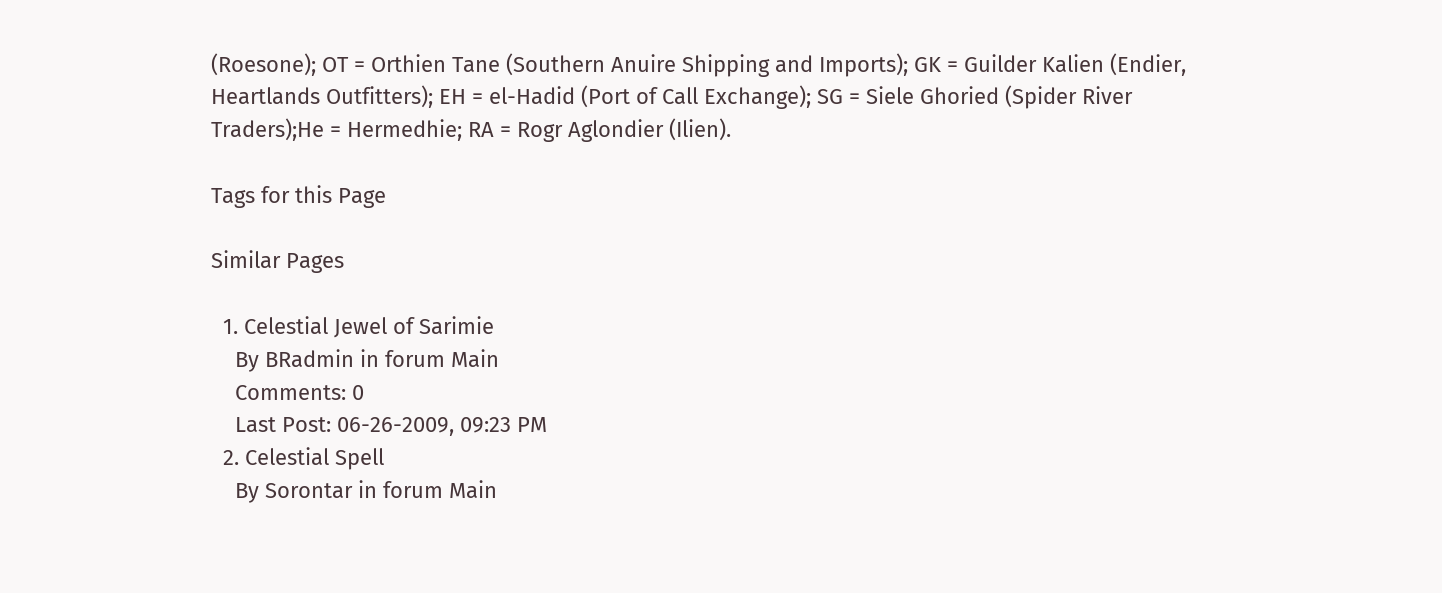(Roesone); OT = Orthien Tane (Southern Anuire Shipping and Imports); GK = Guilder Kalien (Endier, Heartlands Outfitters); EH = el-Hadid (Port of Call Exchange); SG = Siele Ghoried (Spider River Traders);He = Hermedhie; RA = Rogr Aglondier (Ilien).

Tags for this Page

Similar Pages

  1. Celestial Jewel of Sarimie
    By BRadmin in forum Main
    Comments: 0
    Last Post: 06-26-2009, 09:23 PM
  2. Celestial Spell
    By Sorontar in forum Main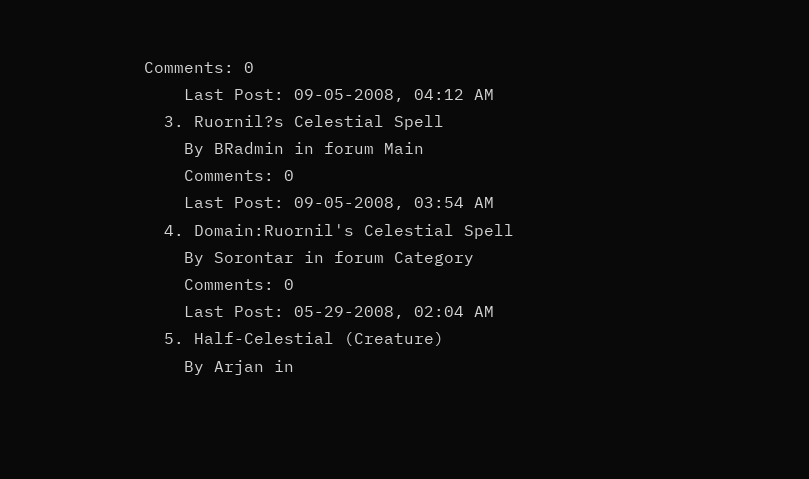Comments: 0
    Last Post: 09-05-2008, 04:12 AM
  3. Ruornil?s Celestial Spell
    By BRadmin in forum Main
    Comments: 0
    Last Post: 09-05-2008, 03:54 AM
  4. Domain:Ruornil's Celestial Spell
    By Sorontar in forum Category
    Comments: 0
    Last Post: 05-29-2008, 02:04 AM
  5. Half-Celestial (Creature)
    By Arjan in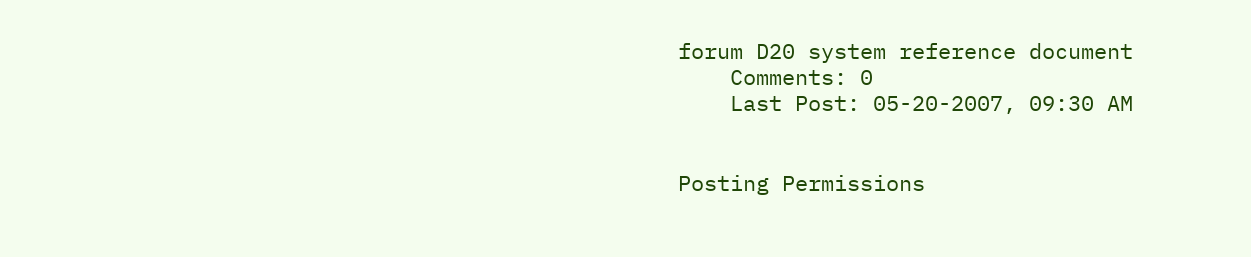forum D20 system reference document
    Comments: 0
    Last Post: 05-20-2007, 09:30 AM


Posting Permissions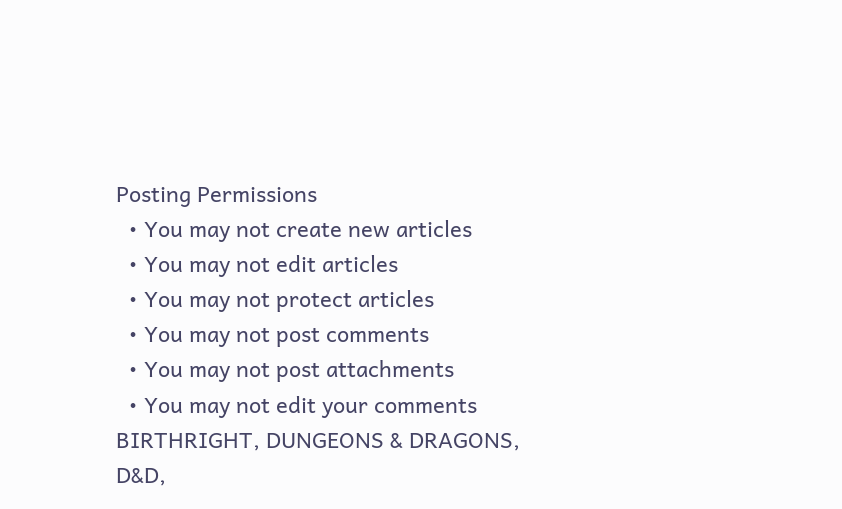Posting Permissions
  • You may not create new articles
  • You may not edit articles
  • You may not protect articles
  • You may not post comments
  • You may not post attachments
  • You may not edit your comments
BIRTHRIGHT, DUNGEONS & DRAGONS, D&D,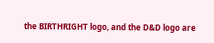the BIRTHRIGHT logo, and the D&D logo are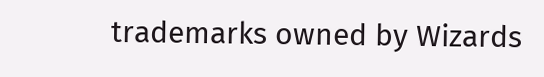trademarks owned by Wizards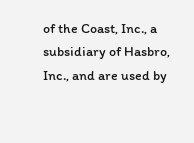of the Coast, Inc., a subsidiary of Hasbro, Inc., and are used by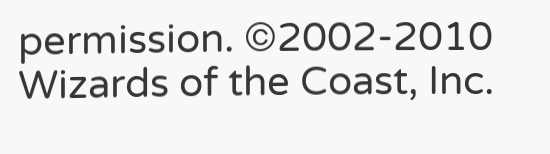permission. ©2002-2010 Wizards of the Coast, Inc.